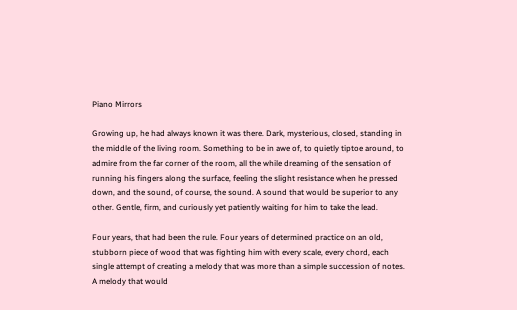Piano Mirrors

Growing up, he had always known it was there. Dark, mysterious, closed, standing in the middle of the living room. Something to be in awe of, to quietly tiptoe around, to admire from the far corner of the room, all the while dreaming of the sensation of running his fingers along the surface, feeling the slight resistance when he pressed down, and the sound, of course, the sound. A sound that would be superior to any other. Gentle, firm, and curiously yet patiently waiting for him to take the lead.

Four years, that had been the rule. Four years of determined practice on an old, stubborn piece of wood that was fighting him with every scale, every chord, each single attempt of creating a melody that was more than a simple succession of notes. A melody that would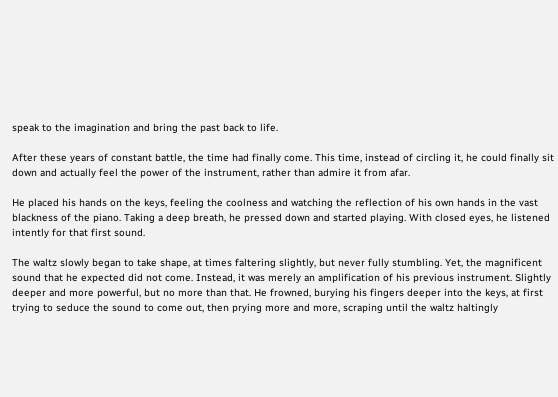speak to the imagination and bring the past back to life.

After these years of constant battle, the time had finally come. This time, instead of circling it, he could finally sit down and actually feel the power of the instrument, rather than admire it from afar.

He placed his hands on the keys, feeling the coolness and watching the reflection of his own hands in the vast blackness of the piano. Taking a deep breath, he pressed down and started playing. With closed eyes, he listened intently for that first sound.

The waltz slowly began to take shape, at times faltering slightly, but never fully stumbling. Yet, the magnificent sound that he expected did not come. Instead, it was merely an amplification of his previous instrument. Slightly deeper and more powerful, but no more than that. He frowned, burying his fingers deeper into the keys, at first trying to seduce the sound to come out, then prying more and more, scraping until the waltz haltingly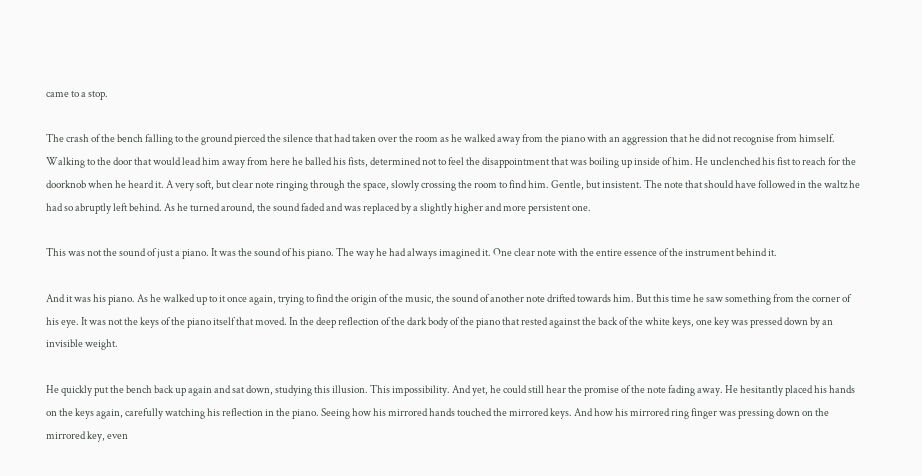came to a stop.

The crash of the bench falling to the ground pierced the silence that had taken over the room as he walked away from the piano with an aggression that he did not recognise from himself. Walking to the door that would lead him away from here he balled his fists, determined not to feel the disappointment that was boiling up inside of him. He unclenched his fist to reach for the doorknob when he heard it. A very soft, but clear note ringing through the space, slowly crossing the room to find him. Gentle, but insistent. The note that should have followed in the waltz he had so abruptly left behind. As he turned around, the sound faded and was replaced by a slightly higher and more persistent one.

This was not the sound of just a piano. It was the sound of his piano. The way he had always imagined it. One clear note with the entire essence of the instrument behind it.

And it was his piano. As he walked up to it once again, trying to find the origin of the music, the sound of another note drifted towards him. But this time he saw something from the corner of his eye. It was not the keys of the piano itself that moved. In the deep reflection of the dark body of the piano that rested against the back of the white keys, one key was pressed down by an invisible weight.

He quickly put the bench back up again and sat down, studying this illusion. This impossibility. And yet, he could still hear the promise of the note fading away. He hesitantly placed his hands on the keys again, carefully watching his reflection in the piano. Seeing how his mirrored hands touched the mirrored keys. And how his mirrored ring finger was pressing down on the mirrored key, even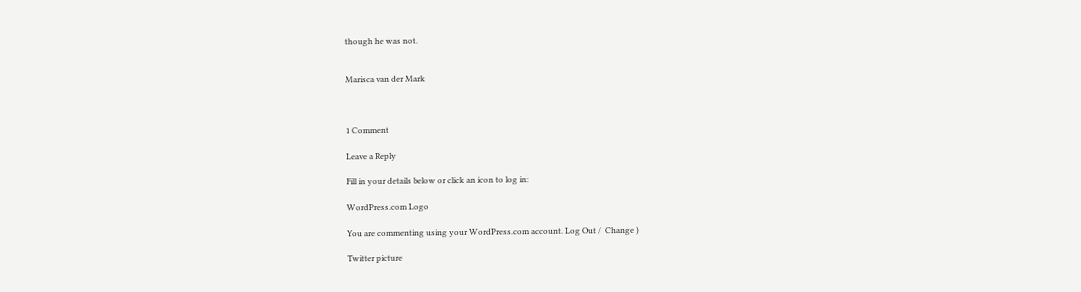though he was not.


Marisca van der Mark



1 Comment

Leave a Reply

Fill in your details below or click an icon to log in:

WordPress.com Logo

You are commenting using your WordPress.com account. Log Out /  Change )

Twitter picture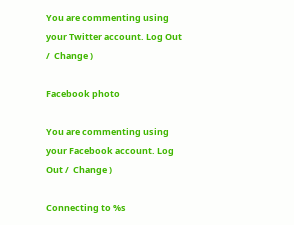You are commenting using your Twitter account. Log Out /  Change )

Facebook photo

You are commenting using your Facebook account. Log Out /  Change )

Connecting to %s